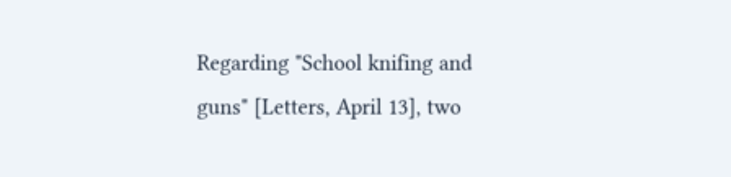Regarding "School knifing and guns" [Letters, April 13], two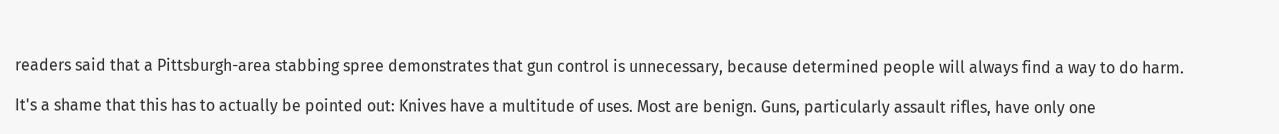readers said that a Pittsburgh-area stabbing spree demonstrates that gun control is unnecessary, because determined people will always find a way to do harm.

It's a shame that this has to actually be pointed out: Knives have a multitude of uses. Most are benign. Guns, particularly assault rifles, have only one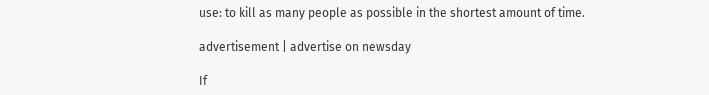use: to kill as many people as possible in the shortest amount of time.

advertisement | advertise on newsday

If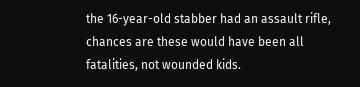the 16-year-old stabber had an assault rifle, chances are these would have been all fatalities, not wounded kids.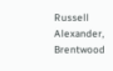Russell Alexander, Brentwood